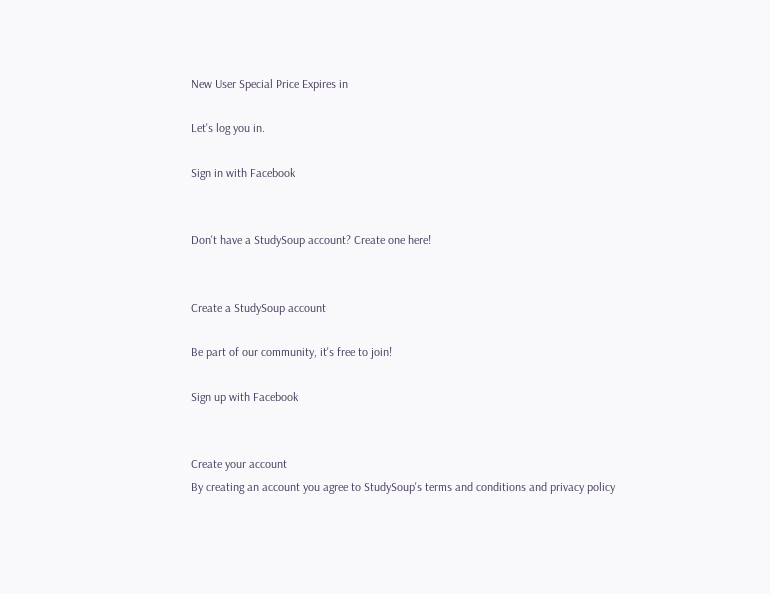New User Special Price Expires in

Let's log you in.

Sign in with Facebook


Don't have a StudySoup account? Create one here!


Create a StudySoup account

Be part of our community, it's free to join!

Sign up with Facebook


Create your account
By creating an account you agree to StudySoup's terms and conditions and privacy policy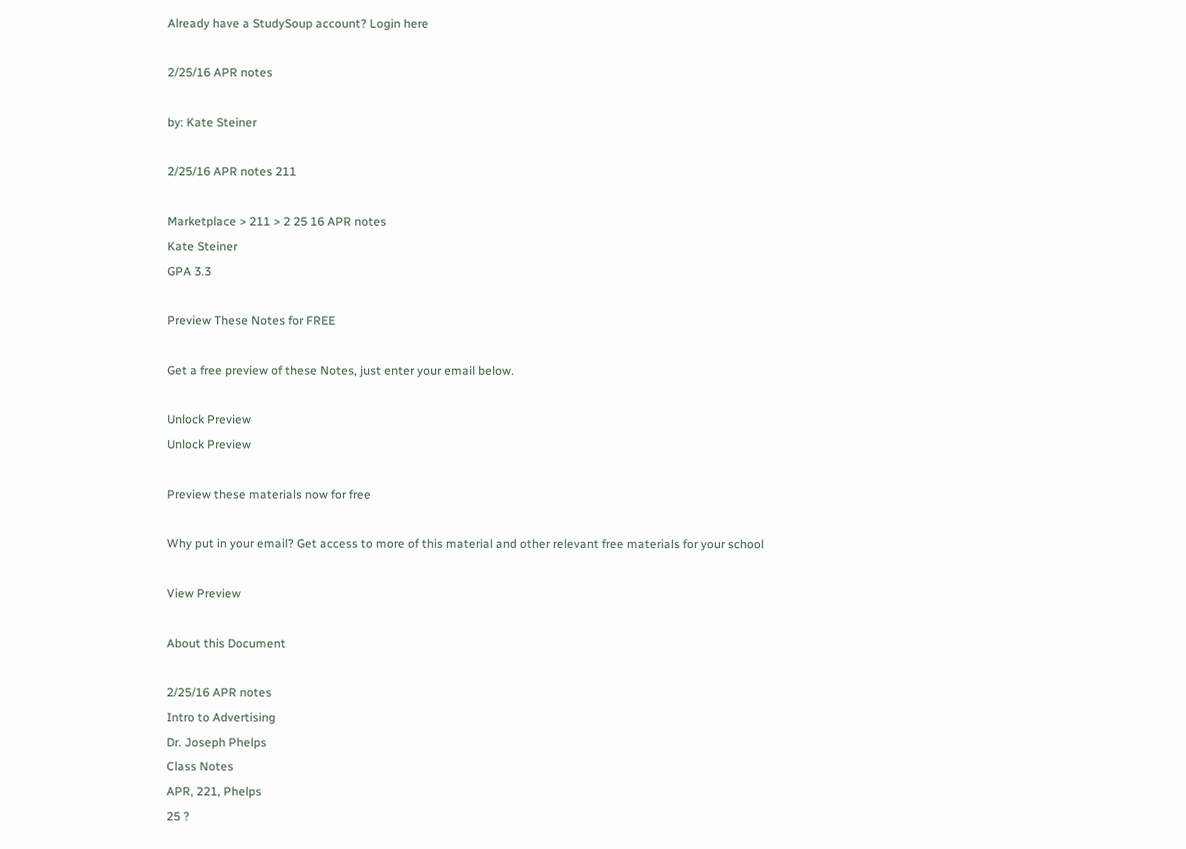Already have a StudySoup account? Login here

2/25/16 APR notes

by: Kate Steiner

2/25/16 APR notes 211

Marketplace > 211 > 2 25 16 APR notes
Kate Steiner
GPA 3.3

Preview These Notes for FREE

Get a free preview of these Notes, just enter your email below.

Unlock Preview
Unlock Preview

Preview these materials now for free

Why put in your email? Get access to more of this material and other relevant free materials for your school

View Preview

About this Document

2/25/16 APR notes
Intro to Advertising
Dr. Joseph Phelps
Class Notes
APR, 221, Phelps
25 ?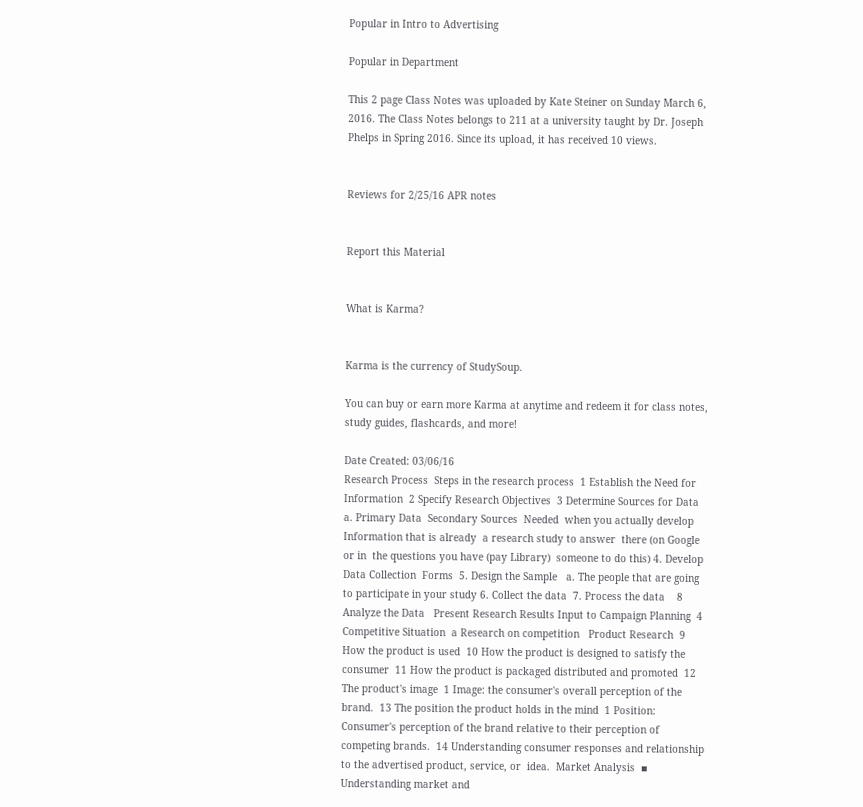Popular in Intro to Advertising

Popular in Department

This 2 page Class Notes was uploaded by Kate Steiner on Sunday March 6, 2016. The Class Notes belongs to 211 at a university taught by Dr. Joseph Phelps in Spring 2016. Since its upload, it has received 10 views.


Reviews for 2/25/16 APR notes


Report this Material


What is Karma?


Karma is the currency of StudySoup.

You can buy or earn more Karma at anytime and redeem it for class notes, study guides, flashcards, and more!

Date Created: 03/06/16
Research Process  Steps in the research process  1 Establish the Need for Information  2 Specify Research Objectives  3 Determine Sources for Data  a. Primary Data  Secondary Sources  Needed  when you actually develop  Information that is already  a research study to answer  there (on Google or in  the questions you have (pay Library)  someone to do this) 4. Develop Data Collection  Forms  5. Design the Sample   a. The people that are going to participate in your study 6. Collect the data  7. Process the data    8 Analyze the Data   Present Research Results Input to Campaign Planning  4 Competitive Situation  a Research on competition   Product Research  9 How the product is used  10 How the product is designed to satisfy the consumer  11 How the product is packaged distributed and promoted  12 The product's image  1 Image: the consumer's overall perception of the brand.  13 The position the product holds in the mind  1 Position: Consumer's perception of the brand relative to their perception of competing brands.  14 Understanding consumer responses and relationship to the advertised product, service, or  idea.  Market Analysis  ▪ Understanding market and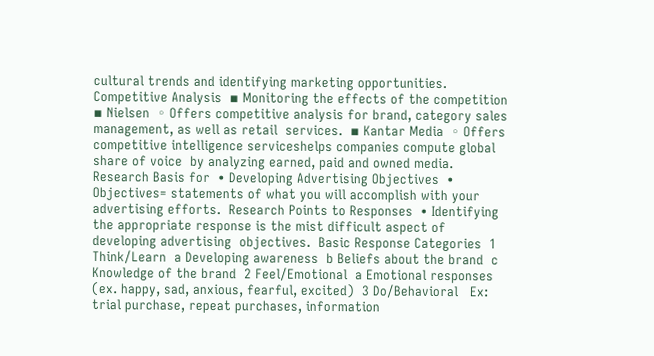cultural trends and identifying marketing opportunities.  Competitive Analysis  ▪ Monitoring the effects of the competition  ▪ Nielsen  ◦ Offers competitive analysis for brand, category sales management, as well as retail  services.  ▪ Kantar Media  ◦ Offers competitive intelligence serviceshelps companies compute global share of voice  by analyzing earned, paid and owned media.  Research Basis for  • Developing Advertising Objectives  • Objectives= statements of what you will accomplish with your advertising efforts.  Research Points to Responses  • Identifying the appropriate response is the mist difficult aspect of developing advertising  objectives.  Basic Response Categories  1 Think/Learn  a Developing awareness  b Beliefs about the brand  c Knowledge of the brand  2 Feel/Emotional  a Emotional responses (ex. happy, sad, anxious, fearful, excited)  3 Do/Behavioral   Ex: trial purchase, repeat purchases, information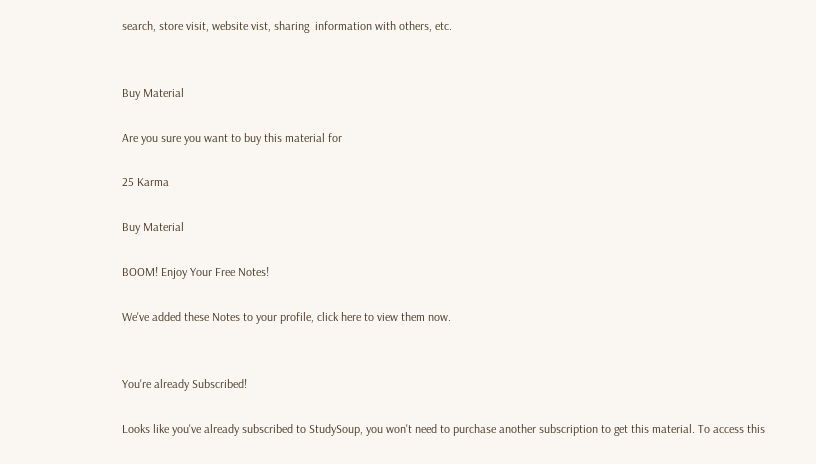search, store visit, website vist, sharing  information with others, etc.


Buy Material

Are you sure you want to buy this material for

25 Karma

Buy Material

BOOM! Enjoy Your Free Notes!

We've added these Notes to your profile, click here to view them now.


You're already Subscribed!

Looks like you've already subscribed to StudySoup, you won't need to purchase another subscription to get this material. To access this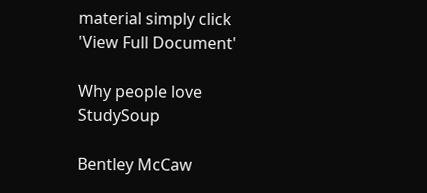material simply click 'View Full Document'

Why people love StudySoup

Bentley McCaw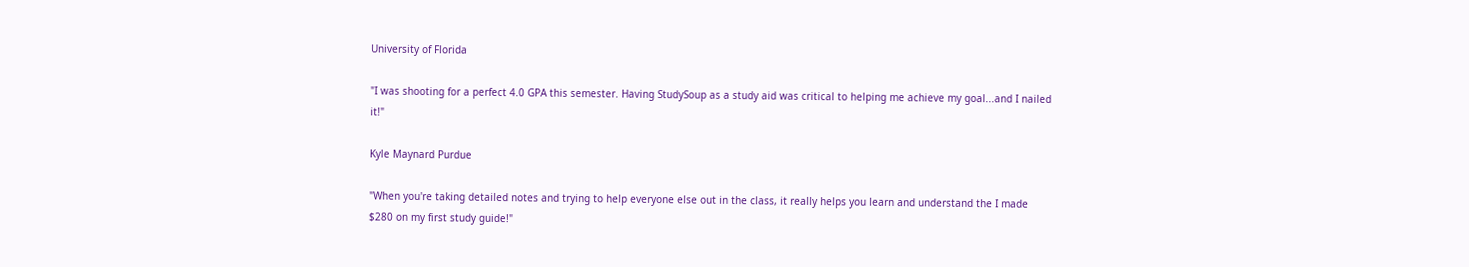University of Florida

"I was shooting for a perfect 4.0 GPA this semester. Having StudySoup as a study aid was critical to helping me achieve my goal...and I nailed it!"

Kyle Maynard Purdue

"When you're taking detailed notes and trying to help everyone else out in the class, it really helps you learn and understand the I made $280 on my first study guide!"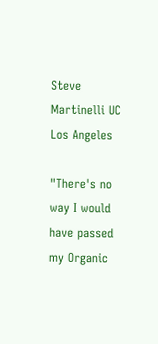Steve Martinelli UC Los Angeles

"There's no way I would have passed my Organic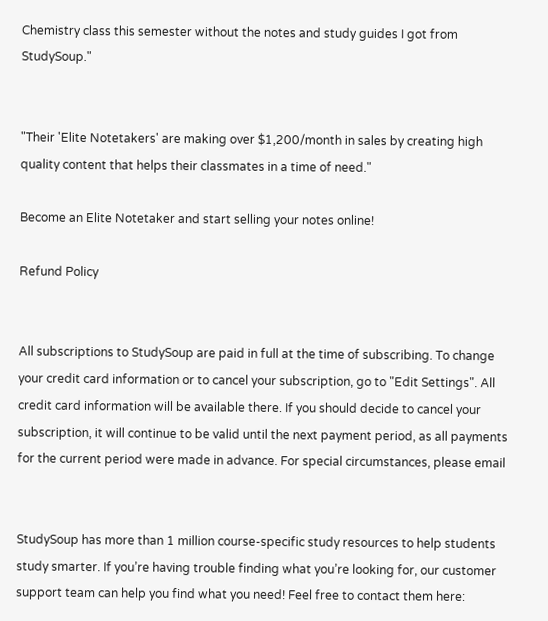Chemistry class this semester without the notes and study guides I got from StudySoup."


"Their 'Elite Notetakers' are making over $1,200/month in sales by creating high quality content that helps their classmates in a time of need."

Become an Elite Notetaker and start selling your notes online!

Refund Policy


All subscriptions to StudySoup are paid in full at the time of subscribing. To change your credit card information or to cancel your subscription, go to "Edit Settings". All credit card information will be available there. If you should decide to cancel your subscription, it will continue to be valid until the next payment period, as all payments for the current period were made in advance. For special circumstances, please email


StudySoup has more than 1 million course-specific study resources to help students study smarter. If you’re having trouble finding what you’re looking for, our customer support team can help you find what you need! Feel free to contact them here: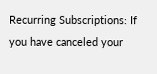Recurring Subscriptions: If you have canceled your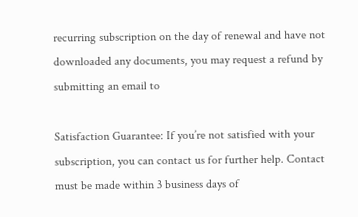recurring subscription on the day of renewal and have not downloaded any documents, you may request a refund by submitting an email to

Satisfaction Guarantee: If you’re not satisfied with your subscription, you can contact us for further help. Contact must be made within 3 business days of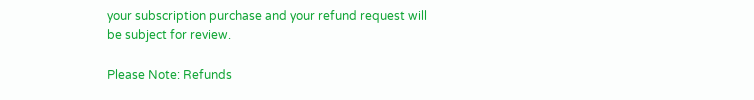your subscription purchase and your refund request will be subject for review.

Please Note: Refunds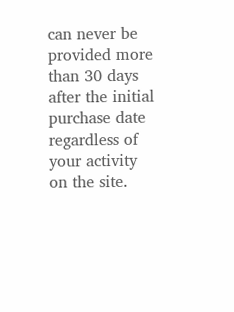can never be provided more than 30 days after the initial purchase date regardless of your activity on the site.